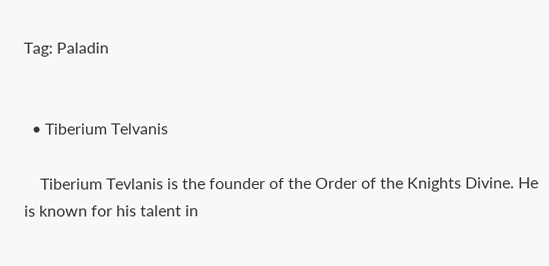Tag: Paladin


  • Tiberium Telvanis

    Tiberium Tevlanis is the founder of the Order of the Knights Divine. He is known for his talent in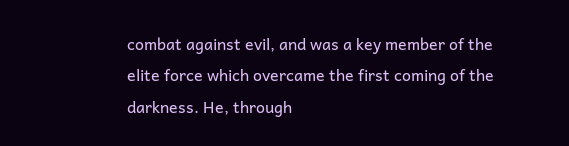combat against evil, and was a key member of the elite force which overcame the first coming of the darkness. He, through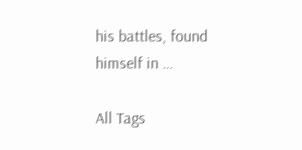his battles, found himself in …

All Tags